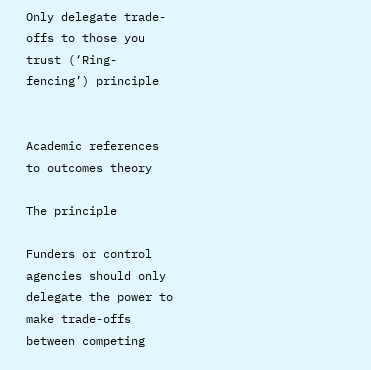Only delegate trade-offs to those you trust (‘Ring-fencing’) principle


Academic references to outcomes theory

The principle

Funders or control agencies should only delegate the power to make trade-offs between competing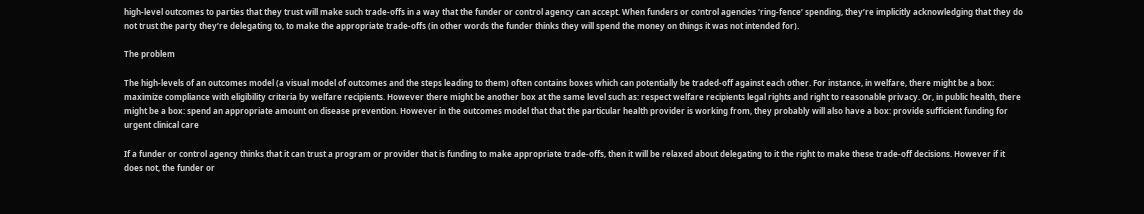high-level outcomes to parties that they trust will make such trade-offs in a way that the funder or control agency can accept. When funders or control agencies ‘ring-fence’ spending, they’re implicitly acknowledging that they do not trust the party they’re delegating to, to make the appropriate trade-offs (in other words the funder thinks they will spend the money on things it was not intended for).

The problem

The high-levels of an outcomes model (a visual model of outcomes and the steps leading to them) often contains boxes which can potentially be traded-off against each other. For instance, in welfare, there might be a box: maximize compliance with eligibility criteria by welfare recipients. However there might be another box at the same level such as: respect welfare recipients legal rights and right to reasonable privacy. Or, in public health, there might be a box: spend an appropriate amount on disease prevention. However in the outcomes model that that the particular health provider is working from, they probably will also have a box: provide sufficient funding for urgent clinical care

If a funder or control agency thinks that it can trust a program or provider that is funding to make appropriate trade-offs, then it will be relaxed about delegating to it the right to make these trade-off decisions. However if it does not, the funder or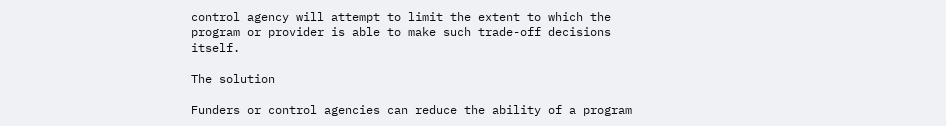control agency will attempt to limit the extent to which the program or provider is able to make such trade-off decisions itself.

The solution

Funders or control agencies can reduce the ability of a program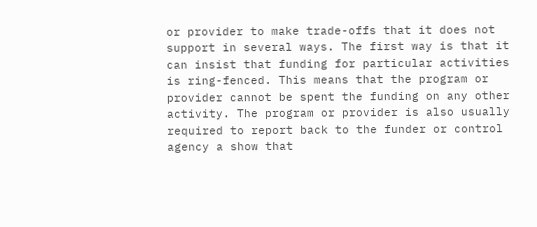or provider to make trade-offs that it does not support in several ways. The first way is that it can insist that funding for particular activities is ring-fenced. This means that the program or provider cannot be spent the funding on any other activity. The program or provider is also usually required to report back to the funder or control agency a show that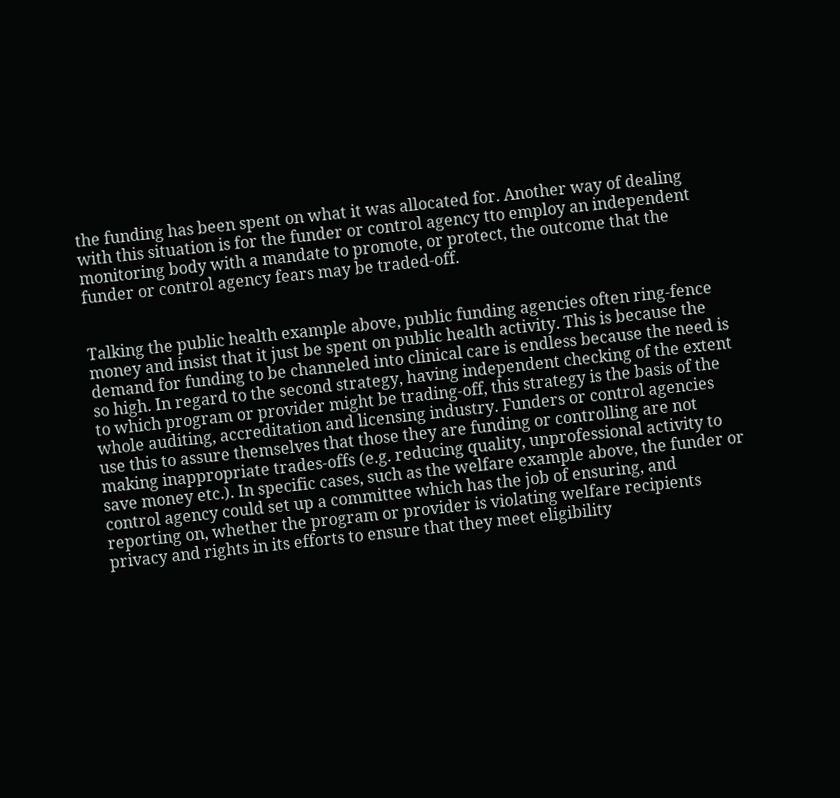the funding has been spent on what it was allocated for. Another way of dealing with this situation is for the funder or control agency tto employ an independent monitoring body with a mandate to promote, or protect, the outcome that the funder or control agency fears may be traded-off.


Talking the public health example above, public funding agencies often ring-fence money and insist that it just be spent on public health activity. This is because the demand for funding to be channeled into clinical care is endless because the need is so high. In regard to the second strategy, having independent checking of the extent to which program or provider might be trading-off, this strategy is the basis of the whole auditing, accreditation and licensing industry. Funders or control agencies use this to assure themselves that those they are funding or controlling are not making inappropriate trades-offs (e.g. reducing quality, unprofessional activity to save money etc.). In specific cases, such as the welfare example above, the funder or control agency could set up a committee which has the job of ensuring, and reporting on, whether the program or provider is violating welfare recipients privacy and rights in its efforts to ensure that they meet eligibility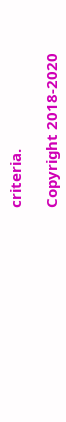criteria.

Copyright 2018-2020